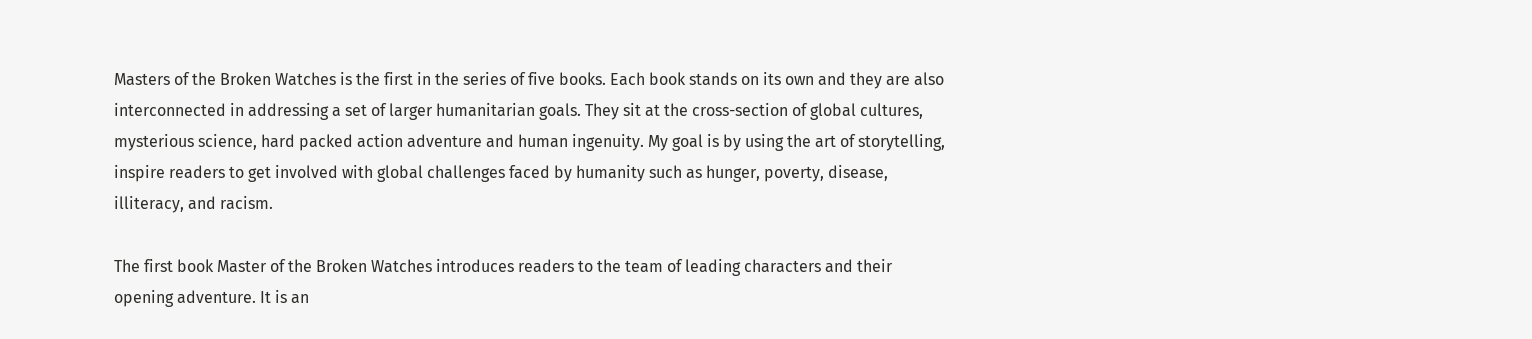Masters of the Broken Watches is the first in the series of five books. Each book stands on its own and they are also interconnected in addressing a set of larger humanitarian goals. They sit at the cross-section of global cultures, mysterious science, hard packed action adventure and human ingenuity. My goal is by using the art of storytelling, inspire readers to get involved with global challenges faced by humanity such as hunger, poverty, disease, illiteracy, and racism.

The first book Master of the Broken Watches introduces readers to the team of leading characters and their opening adventure. It is an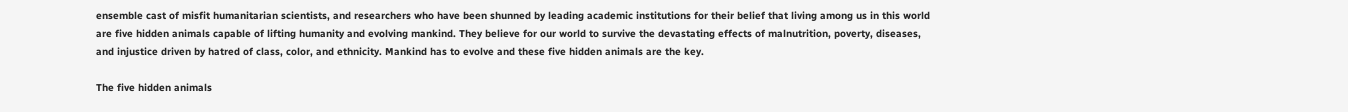ensemble cast of misfit humanitarian scientists, and researchers who have been shunned by leading academic institutions for their belief that living among us in this world are five hidden animals capable of lifting humanity and evolving mankind. They believe for our world to survive the devastating effects of malnutrition, poverty, diseases, and injustice driven by hatred of class, color, and ethnicity. Mankind has to evolve and these five hidden animals are the key.

The five hidden animals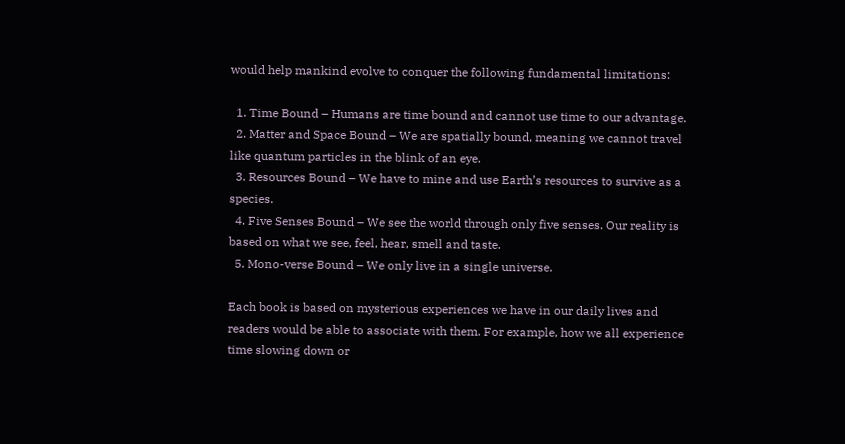would help mankind evolve to conquer the following fundamental limitations:

  1. Time Bound – Humans are time bound and cannot use time to our advantage.
  2. Matter and Space Bound – We are spatially bound, meaning we cannot travel like quantum particles in the blink of an eye.
  3. Resources Bound – We have to mine and use Earth’s resources to survive as a species.
  4. Five Senses Bound – We see the world through only five senses. Our reality is based on what we see, feel, hear, smell and taste.
  5. Mono-verse Bound – We only live in a single universe.

Each book is based on mysterious experiences we have in our daily lives and readers would be able to associate with them. For example, how we all experience time slowing down or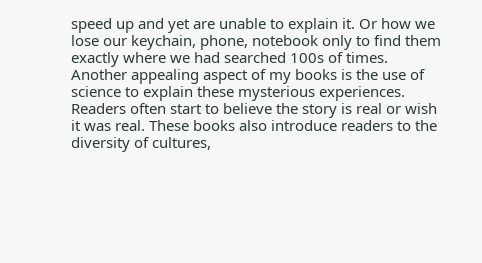speed up and yet are unable to explain it. Or how we lose our keychain, phone, notebook only to find them exactly where we had searched 100s of times. Another appealing aspect of my books is the use of science to explain these mysterious experiences. Readers often start to believe the story is real or wish it was real. These books also introduce readers to the diversity of cultures,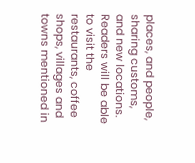places, and people, sharing customs, and new locations. Readers will be able to visit the restaurants, coffee shops, villages and towns mentioned in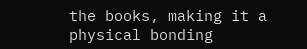the books, making it a physical bonding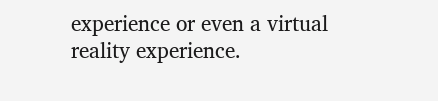experience or even a virtual reality experience.